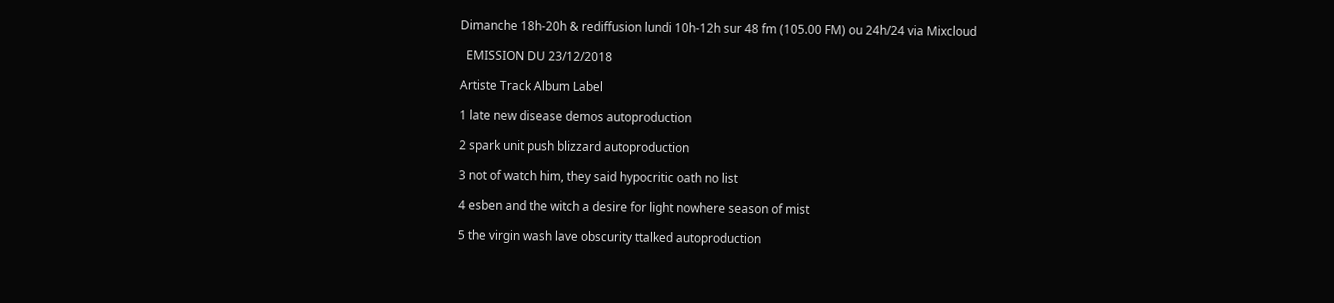Dimanche 18h-20h & rediffusion lundi 10h-12h sur 48 fm (105.00 FM) ou 24h/24 via Mixcloud

  EMISSION DU 23/12/2018

Artiste Track Album Label

1 late new disease demos autoproduction

2 spark unit push blizzard autoproduction

3 not of watch him, they said hypocritic oath no list

4 esben and the witch a desire for light nowhere season of mist

5 the virgin wash lave obscurity ttalked autoproduction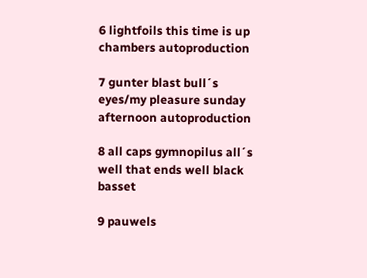6 lightfoils this time is up chambers autoproduction

7 gunter blast bull´s eyes/my pleasure sunday afternoon autoproduction

8 all caps gymnopilus all´s well that ends well black basset

9 pauwels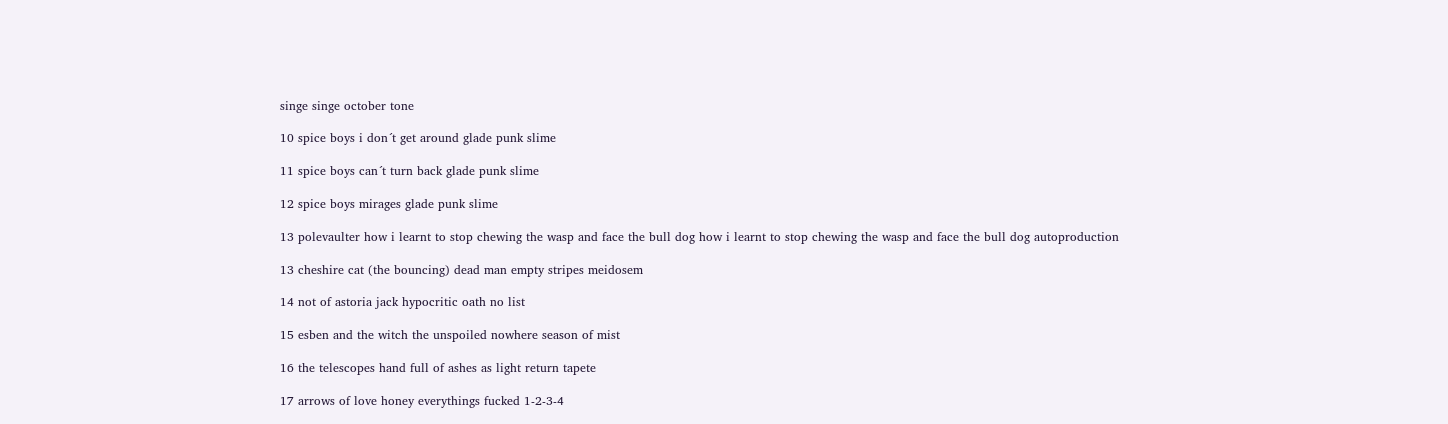singe singe october tone

10 spice boys i don´t get around glade punk slime

11 spice boys can´t turn back glade punk slime

12 spice boys mirages glade punk slime

13 polevaulter how i learnt to stop chewing the wasp and face the bull dog how i learnt to stop chewing the wasp and face the bull dog autoproduction

13 cheshire cat (the bouncing) dead man empty stripes meidosem

14 not of astoria jack hypocritic oath no list

15 esben and the witch the unspoiled nowhere season of mist

16 the telescopes hand full of ashes as light return tapete

17 arrows of love honey everythings fucked 1-2-3-4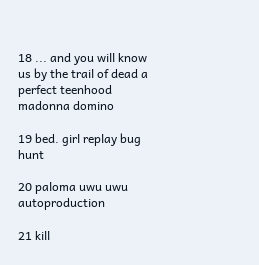18 ... and you will know us by the trail of dead a perfect teenhood madonna domino

19 bed. girl replay bug hunt

20 paloma uwu uwu autoproduction

21 kill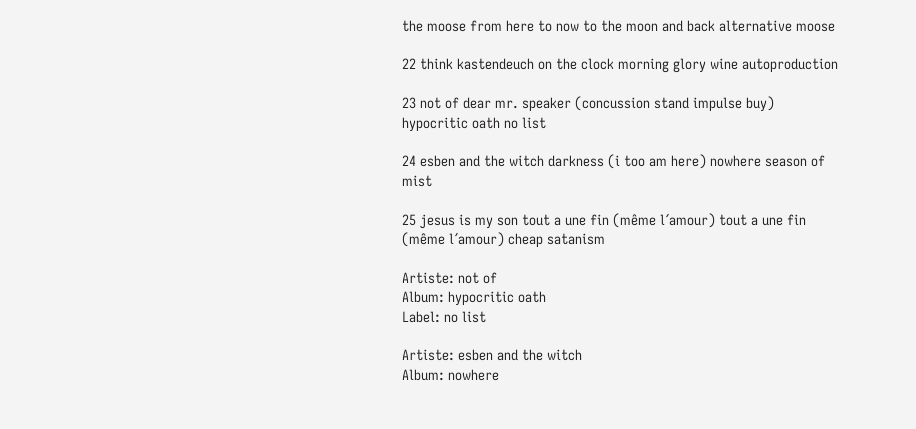the moose from here to now to the moon and back alternative moose

22 think kastendeuch on the clock morning glory wine autoproduction

23 not of dear mr. speaker (concussion stand impulse buy) hypocritic oath no list

24 esben and the witch darkness (i too am here) nowhere season of mist

25 jesus is my son tout a une fin (même l´amour) tout a une fin (même l´amour) cheap satanism

Artiste: not of
Album: hypocritic oath
Label: no list

Artiste: esben and the witch
Album: nowhere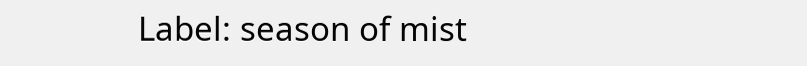Label: season of mist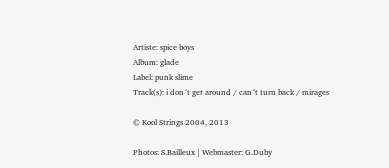Artiste: spice boys
Album: glade
Label: punk slime
Track(s): i don´t get around / can´t turn back / mirages

© Kool Strings 2004, 2013

Photos: S.Bailleux | Webmaster: G.Duby